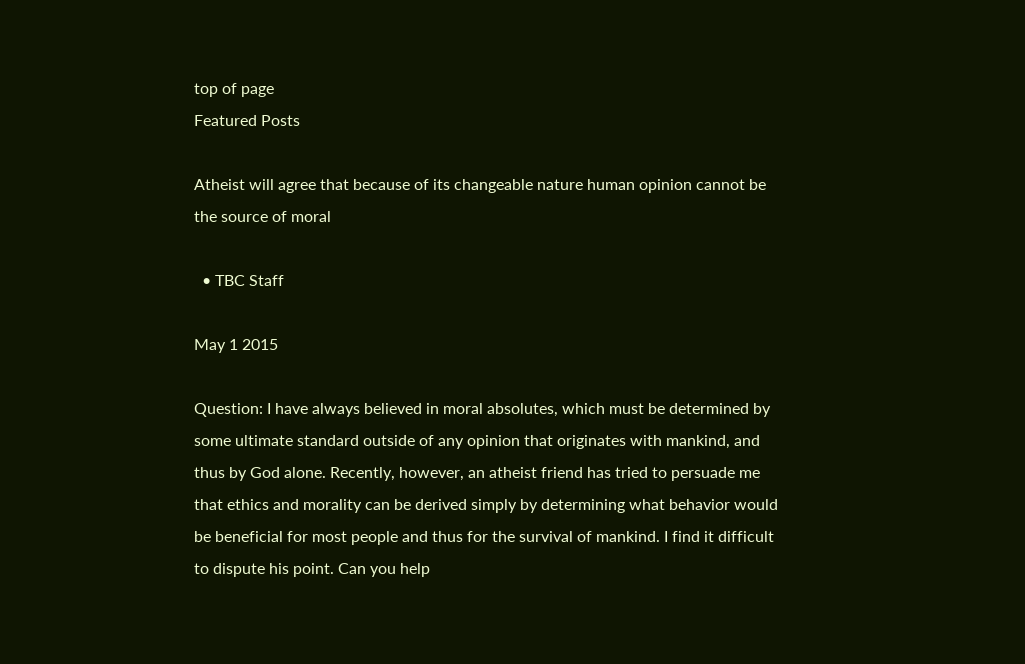top of page
Featured Posts

Atheist will agree that because of its changeable nature human opinion cannot be the source of moral

  • TBC Staff

May 1 2015

Question: I have always believed in moral absolutes, which must be determined by some ultimate standard outside of any opinion that originates with mankind, and thus by God alone. Recently, however, an atheist friend has tried to persuade me that ethics and morality can be derived simply by determining what behavior would be beneficial for most people and thus for the survival of mankind. I find it difficult to dispute his point. Can you help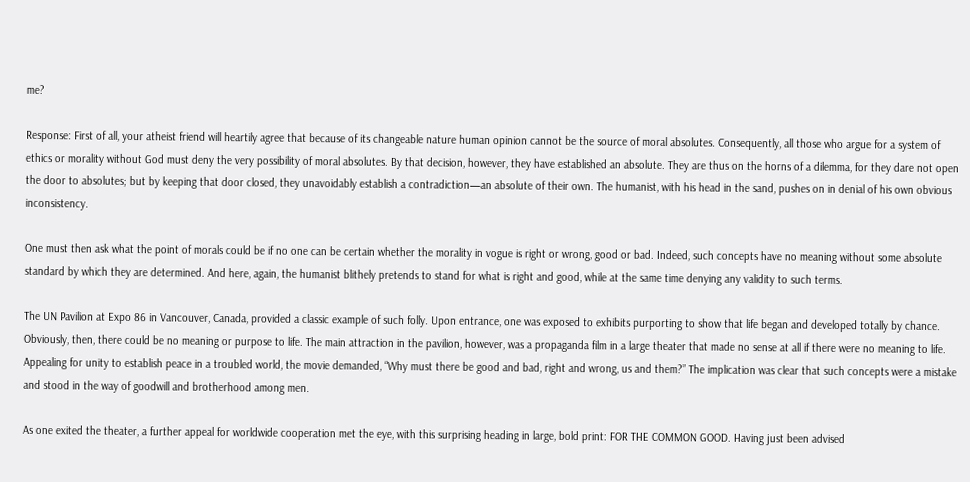me?

Response: First of all, your atheist friend will heartily agree that because of its changeable nature human opinion cannot be the source of moral absolutes. Consequently, all those who argue for a system of ethics or morality without God must deny the very possibility of moral absolutes. By that decision, however, they have established an absolute. They are thus on the horns of a dilemma, for they dare not open the door to absolutes; but by keeping that door closed, they unavoidably establish a contradiction—an absolute of their own. The humanist, with his head in the sand, pushes on in denial of his own obvious inconsistency.

One must then ask what the point of morals could be if no one can be certain whether the morality in vogue is right or wrong, good or bad. Indeed, such concepts have no meaning without some absolute standard by which they are determined. And here, again, the humanist blithely pretends to stand for what is right and good, while at the same time denying any validity to such terms.

The UN Pavilion at Expo 86 in Vancouver, Canada, provided a classic example of such folly. Upon entrance, one was exposed to exhibits purporting to show that life began and developed totally by chance. Obviously, then, there could be no meaning or purpose to life. The main attraction in the pavilion, however, was a propaganda film in a large theater that made no sense at all if there were no meaning to life. Appealing for unity to establish peace in a troubled world, the movie demanded, “Why must there be good and bad, right and wrong, us and them?” The implication was clear that such concepts were a mistake and stood in the way of goodwill and brotherhood among men.

As one exited the theater, a further appeal for worldwide cooperation met the eye, with this surprising heading in large, bold print: FOR THE COMMON GOOD. Having just been advised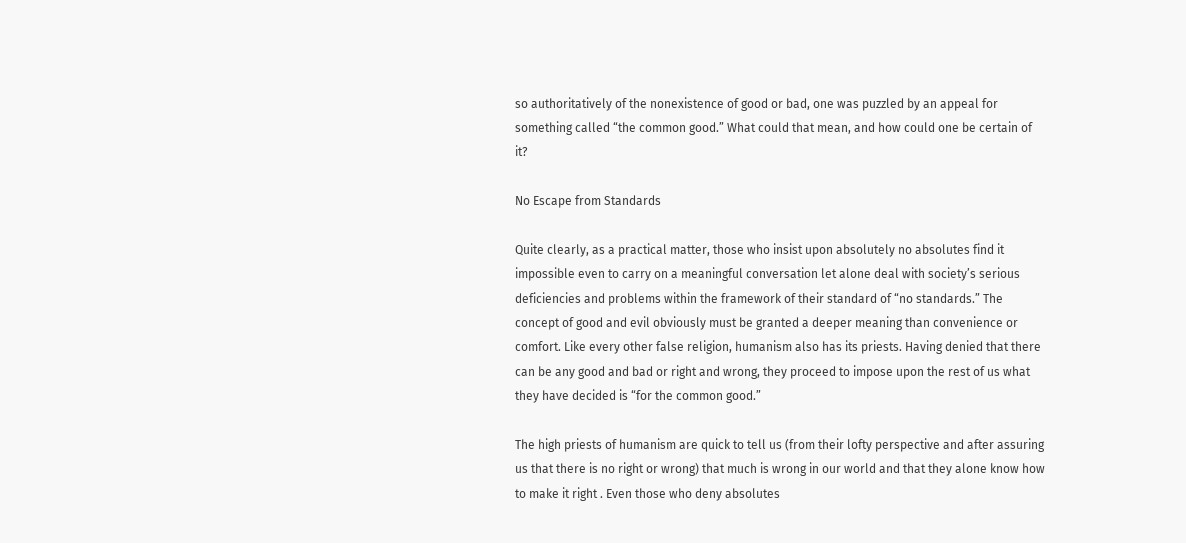so authoritatively of the nonexistence of good or bad, one was puzzled by an appeal for something called “the common good.” What could that mean, and how could one be certain of it?

No Escape from Standards

Quite clearly, as a practical matter, those who insist upon absolutely no absolutes find it impossible even to carry on a meaningful conversation let alone deal with society’s serious deficiencies and problems within the framework of their standard of “no standards.” The concept of good and evil obviously must be granted a deeper meaning than convenience or comfort. Like every other false religion, humanism also has its priests. Having denied that there can be any good and bad or right and wrong, they proceed to impose upon the rest of us what they have decided is “for the common good.”

The high priests of humanism are quick to tell us (from their lofty perspective and after assuring us that there is no right or wrong) that much is wrong in our world and that they alone know how to make it right . Even those who deny absolutes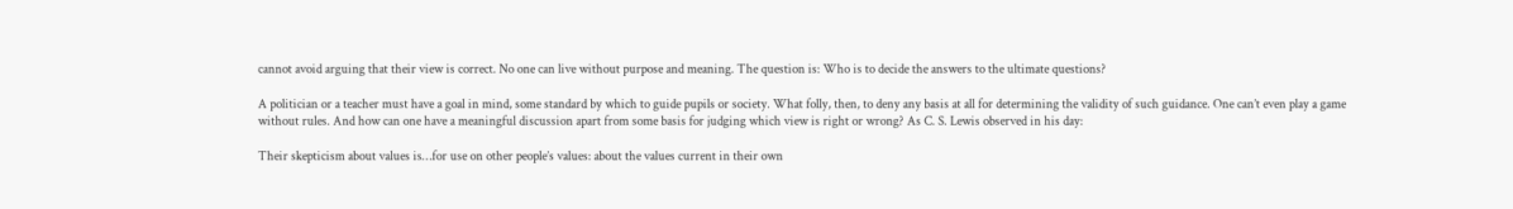cannot avoid arguing that their view is correct. No one can live without purpose and meaning. The question is: Who is to decide the answers to the ultimate questions?

A politician or a teacher must have a goal in mind, some standard by which to guide pupils or society. What folly, then, to deny any basis at all for determining the validity of such guidance. One can’t even play a game without rules. And how can one have a meaningful discussion apart from some basis for judging which view is right or wrong? As C. S. Lewis observed in his day:

Their skepticism about values is…for use on other people’s values: about the values current in their own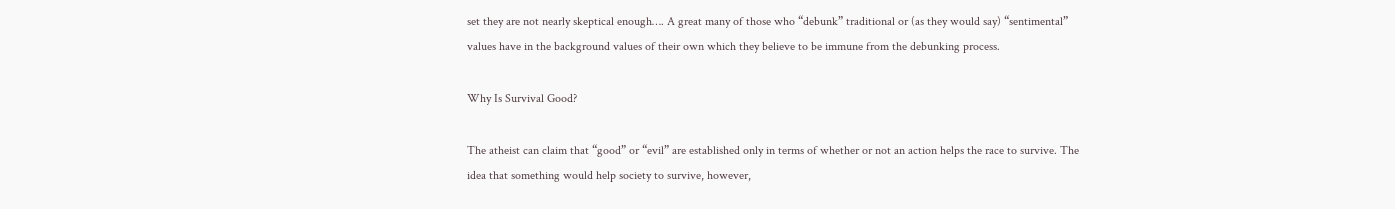set they are not nearly skeptical enough…. A great many of those who “debunk” traditional or (as they would say) “sentimental” values have in the background values of their own which they believe to be immune from the debunking process.

Why Is Survival Good?

The atheist can claim that “good” or “evil” are established only in terms of whether or not an action helps the race to survive. The idea that something would help society to survive, however,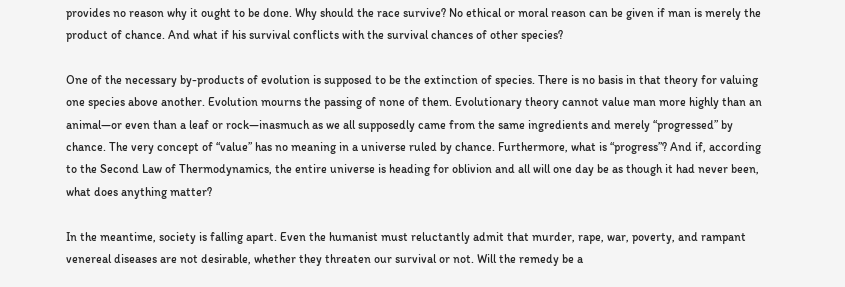provides no reason why it ought to be done. Why should the race survive? No ethical or moral reason can be given if man is merely the product of chance. And what if his survival conflicts with the survival chances of other species?

One of the necessary by-products of evolution is supposed to be the extinction of species. There is no basis in that theory for valuing one species above another. Evolution mourns the passing of none of them. Evolutionary theory cannot value man more highly than an animal—or even than a leaf or rock—inasmuch as we all supposedly came from the same ingredients and merely “progressed” by chance. The very concept of “value” has no meaning in a universe ruled by chance. Furthermore, what is “progress”? And if, according to the Second Law of Thermodynamics, the entire universe is heading for oblivion and all will one day be as though it had never been, what does anything matter?

In the meantime, society is falling apart. Even the humanist must reluctantly admit that murder, rape, war, poverty, and rampant venereal diseases are not desirable, whether they threaten our survival or not. Will the remedy be a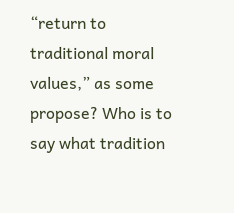“return to traditional moral values,” as some propose? Who is to say what tradition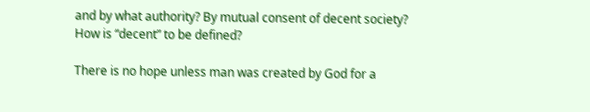and by what authority? By mutual consent of decent society? How is “decent” to be defined?

There is no hope unless man was created by God for a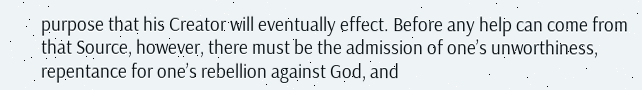purpose that his Creator will eventually effect. Before any help can come from that Source, however, there must be the admission of one’s unworthiness, repentance for one’s rebellion against God, and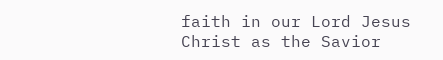faith in our Lord Jesus Christ as the Savior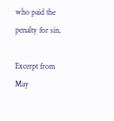who paid the penalty for sin.

Excerpt from May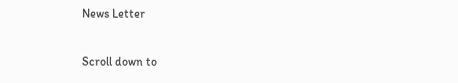News Letter

Scroll down to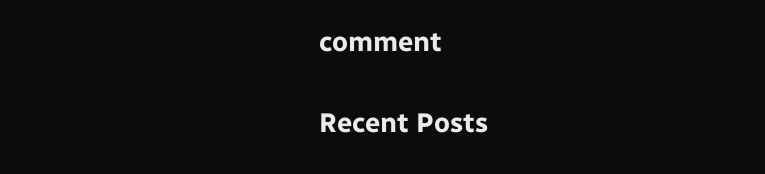comment

Recent Posts